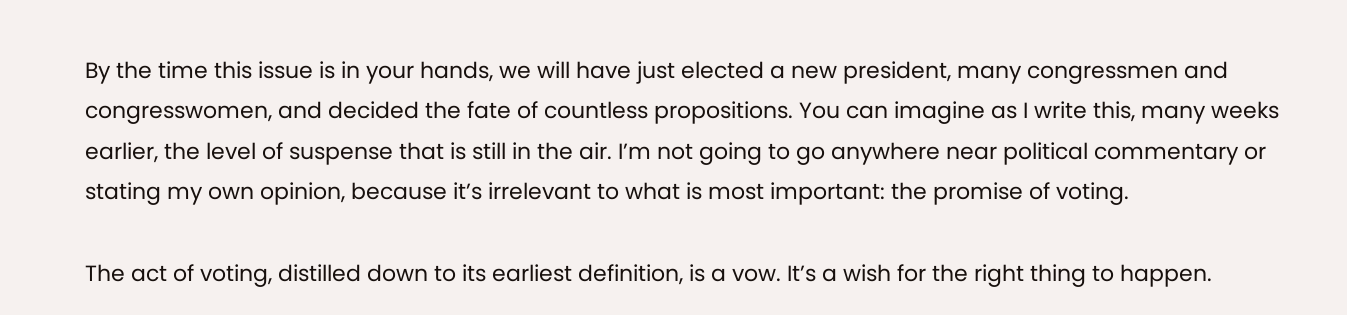By the time this issue is in your hands, we will have just elected a new president, many congressmen and congresswomen, and decided the fate of countless propositions. You can imagine as I write this, many weeks earlier, the level of suspense that is still in the air. I’m not going to go anywhere near political commentary or stating my own opinion, because it’s irrelevant to what is most important: the promise of voting.

The act of voting, distilled down to its earliest definition, is a vow. It’s a wish for the right thing to happen.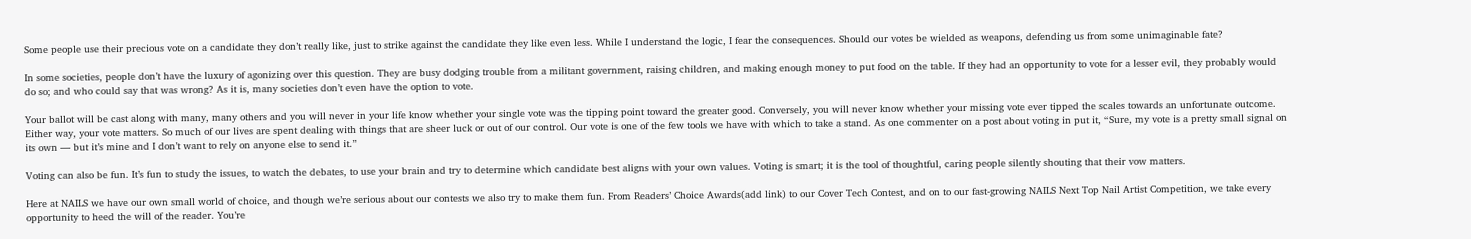Some people use their precious vote on a candidate they don’t really like, just to strike against the candidate they like even less. While I understand the logic, I fear the consequences. Should our votes be wielded as weapons, defending us from some unimaginable fate?

In some societies, people don’t have the luxury of agonizing over this question. They are busy dodging trouble from a militant government, raising children, and making enough money to put food on the table. If they had an opportunity to vote for a lesser evil, they probably would do so; and who could say that was wrong? As it is, many societies don’t even have the option to vote.

Your ballot will be cast along with many, many others and you will never in your life know whether your single vote was the tipping point toward the greater good. Conversely, you will never know whether your missing vote ever tipped the scales towards an unfortunate outcome. Either way, your vote matters. So much of our lives are spent dealing with things that are sheer luck or out of our control. Our vote is one of the few tools we have with which to take a stand. As one commenter on a post about voting in put it, “Sure, my vote is a pretty small signal on its own — but it’s mine and I don’t want to rely on anyone else to send it.”

Voting can also be fun. It’s fun to study the issues, to watch the debates, to use your brain and try to determine which candidate best aligns with your own values. Voting is smart; it is the tool of thoughtful, caring people silently shouting that their vow matters.

Here at NAILS we have our own small world of choice, and though we’re serious about our contests we also try to make them fun. From Readers’ Choice Awards(add link) to our Cover Tech Contest, and on to our fast-growing NAILS Next Top Nail Artist Competition, we take every opportunity to heed the will of the reader. You’re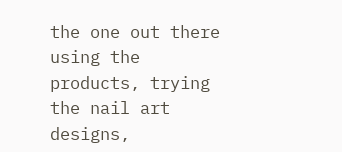the one out there using the products, trying the nail art designs,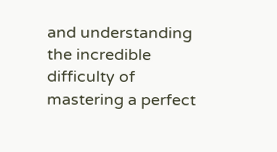and understanding the incredible difficulty of mastering a perfect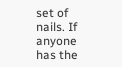set of nails. If anyone has the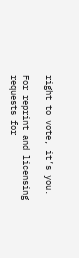right to vote, it’s you.

For reprint and licensing requests for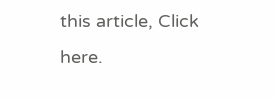this article, Click here.